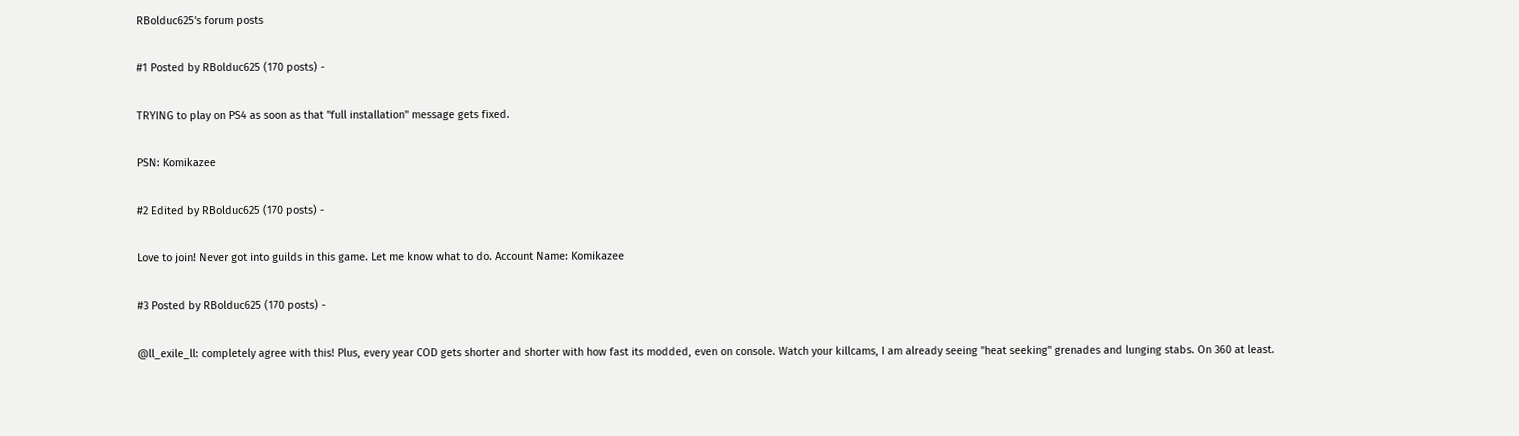RBolduc625's forum posts

#1 Posted by RBolduc625 (170 posts) -

TRYING to play on PS4 as soon as that "full installation" message gets fixed.

PSN: Komikazee

#2 Edited by RBolduc625 (170 posts) -

Love to join! Never got into guilds in this game. Let me know what to do. Account Name: Komikazee

#3 Posted by RBolduc625 (170 posts) -

@ll_exile_ll: completely agree with this! Plus, every year COD gets shorter and shorter with how fast its modded, even on console. Watch your killcams, I am already seeing "heat seeking" grenades and lunging stabs. On 360 at least.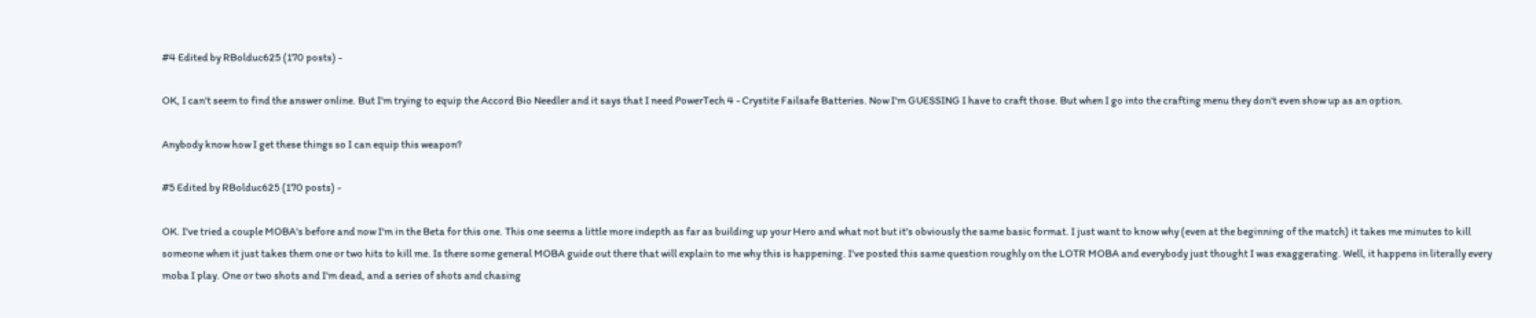#4 Edited by RBolduc625 (170 posts) -

OK, I can't seem to find the answer online. But I'm trying to equip the Accord Bio Needler and it says that I need PowerTech 4 - Crystite Failsafe Batteries. Now I'm GUESSING I have to craft those. But when I go into the crafting menu they don't even show up as an option.

Anybody know how I get these things so I can equip this weapon?

#5 Edited by RBolduc625 (170 posts) -

OK. I've tried a couple MOBA's before and now I'm in the Beta for this one. This one seems a little more indepth as far as building up your Hero and what not but it's obviously the same basic format. I just want to know why (even at the beginning of the match) it takes me minutes to kill someone when it just takes them one or two hits to kill me. Is there some general MOBA guide out there that will explain to me why this is happening. I've posted this same question roughly on the LOTR MOBA and everybody just thought I was exaggerating. Well, it happens in literally every moba I play. One or two shots and I'm dead, and a series of shots and chasing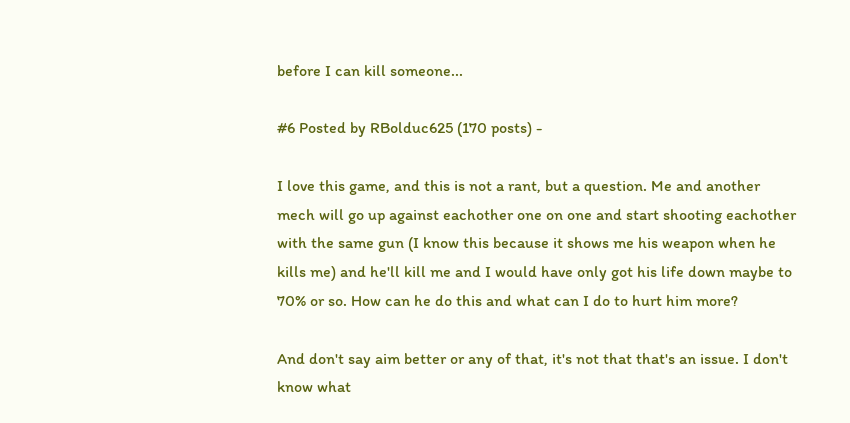before I can kill someone...

#6 Posted by RBolduc625 (170 posts) -

I love this game, and this is not a rant, but a question. Me and another mech will go up against eachother one on one and start shooting eachother with the same gun (I know this because it shows me his weapon when he kills me) and he'll kill me and I would have only got his life down maybe to 70% or so. How can he do this and what can I do to hurt him more?

And don't say aim better or any of that, it's not that that's an issue. I don't know what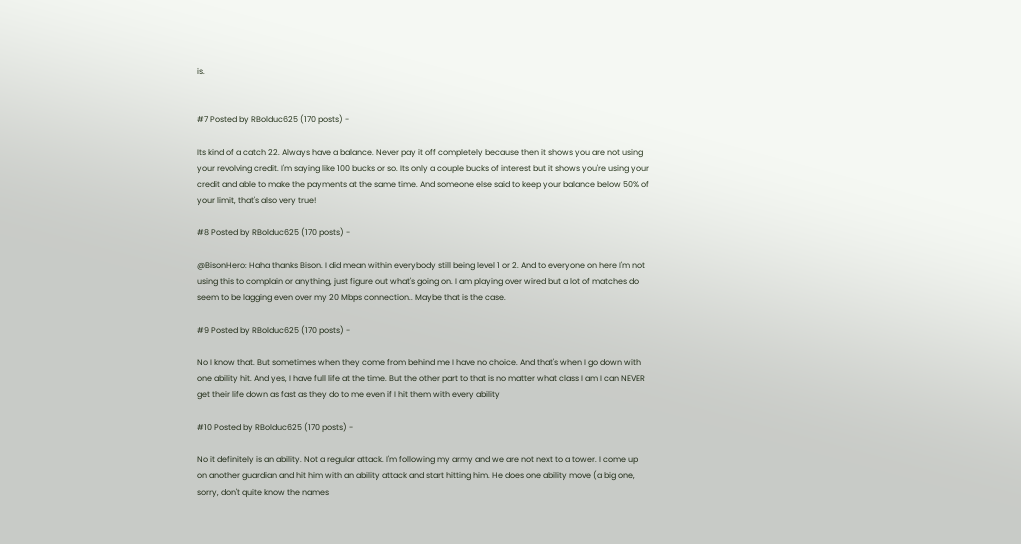is.


#7 Posted by RBolduc625 (170 posts) -

Its kind of a catch 22. Always have a balance. Never pay it off completely because then it shows you are not using your revolving credit. I'm saying like 100 bucks or so. Its only a couple bucks of interest but it shows you're using your credit and able to make the payments at the same time. And someone else said to keep your balance below 50% of your limit, that's also very true!

#8 Posted by RBolduc625 (170 posts) -

@BisonHero: Haha thanks Bison. I did mean within everybody still being level 1 or 2. And to everyone on here I'm not using this to complain or anything, just figure out what's going on. I am playing over wired but a lot of matches do seem to be lagging even over my 20 Mbps connection.. Maybe that is the case.

#9 Posted by RBolduc625 (170 posts) -

No I know that. But sometimes when they come from behind me I have no choice. And that's when I go down with one ability hit. And yes, I have full life at the time. But the other part to that is no matter what class I am I can NEVER get their life down as fast as they do to me even if I hit them with every ability

#10 Posted by RBolduc625 (170 posts) -

No it definitely is an ability. Not a regular attack. I'm following my army and we are not next to a tower. I come up on another guardian and hit him with an ability attack and start hitting him. He does one ability move (a big one, sorry, don't quite know the names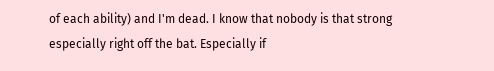of each ability) and I'm dead. I know that nobody is that strong especially right off the bat. Especially if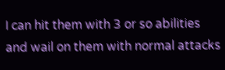I can hit them with 3 or so abilities and wail on them with normal attacks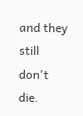and they still don't die.